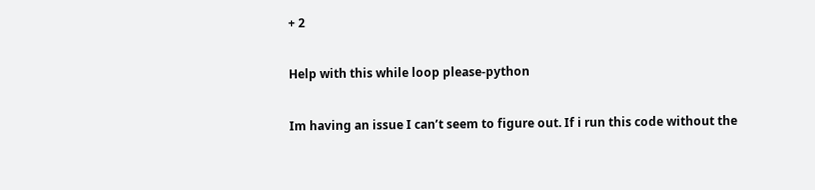+ 2

Help with this while loop please-python

Im having an issue I can’t seem to figure out. If i run this code without the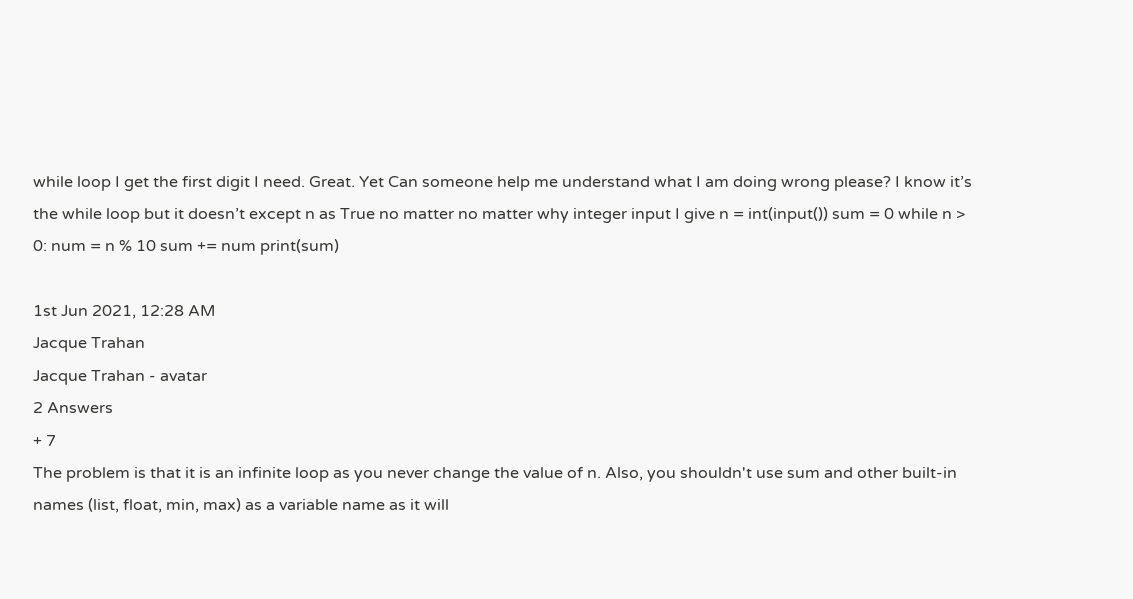while loop I get the first digit I need. Great. Yet Can someone help me understand what I am doing wrong please? I know it’s the while loop but it doesn’t except n as True no matter no matter why integer input I give n = int(input()) sum = 0 while n > 0: num = n % 10 sum += num print(sum)

1st Jun 2021, 12:28 AM
Jacque Trahan
Jacque Trahan - avatar
2 Answers
+ 7
The problem is that it is an infinite loop as you never change the value of n. Also, you shouldn't use sum and other built-in names (list, float, min, max) as a variable name as it will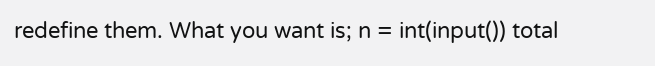redefine them. What you want is; n = int(input()) total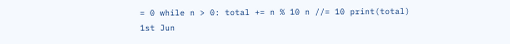= 0 while n > 0: total += n % 10 n //= 10 print(total)
1st Jun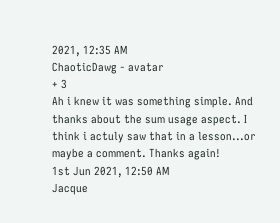2021, 12:35 AM
ChaoticDawg - avatar
+ 3
Ah i knew it was something simple. And thanks about the sum usage aspect. I think i actuly saw that in a lesson...or maybe a comment. Thanks again!
1st Jun 2021, 12:50 AM
Jacque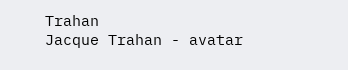Trahan
Jacque Trahan - avatar